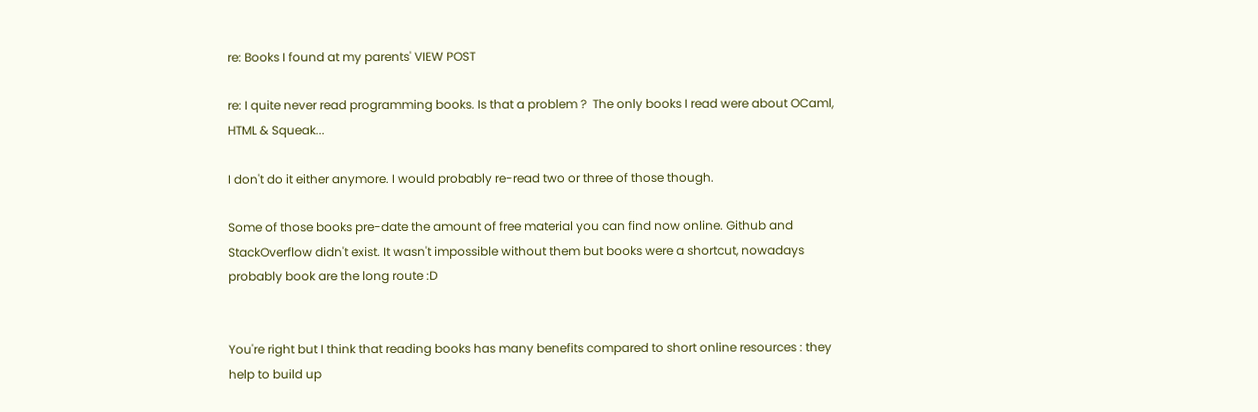re: Books I found at my parents' VIEW POST

re: I quite never read programming books. Is that a problem ?  The only books I read were about OCaml, HTML & Squeak...

I don't do it either anymore. I would probably re-read two or three of those though.

Some of those books pre-date the amount of free material you can find now online. Github and StackOverflow didn't exist. It wasn't impossible without them but books were a shortcut, nowadays probably book are the long route :D


You're right but I think that reading books has many benefits compared to short online resources : they help to build up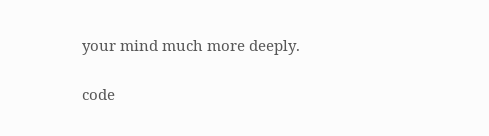your mind much more deeply.

code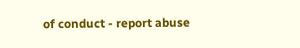of conduct - report abuse